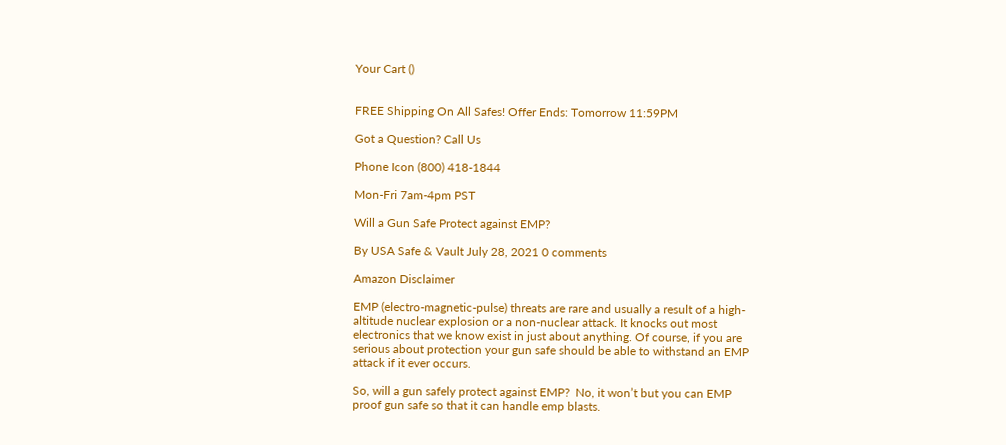Your Cart ()


FREE Shipping On All Safes! Offer Ends: Tomorrow 11:59PM

Got a Question? Call Us

Phone Icon (800) 418-1844

Mon-Fri 7am-4pm PST

Will a Gun Safe Protect against EMP?

By USA Safe & Vault July 28, 2021 0 comments

Amazon Disclaimer

EMP (electro-magnetic-pulse) threats are rare and usually a result of a high-altitude nuclear explosion or a non-nuclear attack. It knocks out most electronics that we know exist in just about anything. Of course, if you are serious about protection your gun safe should be able to withstand an EMP attack if it ever occurs.

So, will a gun safely protect against EMP?  No, it won’t but you can EMP proof gun safe so that it can handle emp blasts.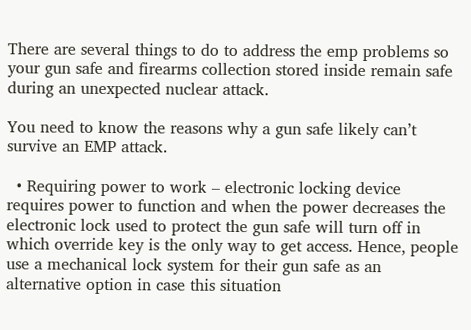There are several things to do to address the emp problems so your gun safe and firearms collection stored inside remain safe during an unexpected nuclear attack.

You need to know the reasons why a gun safe likely can’t survive an EMP attack.

  • Requiring power to work – electronic locking device requires power to function and when the power decreases the electronic lock used to protect the gun safe will turn off in which override key is the only way to get access. Hence, people use a mechanical lock system for their gun safe as an alternative option in case this situation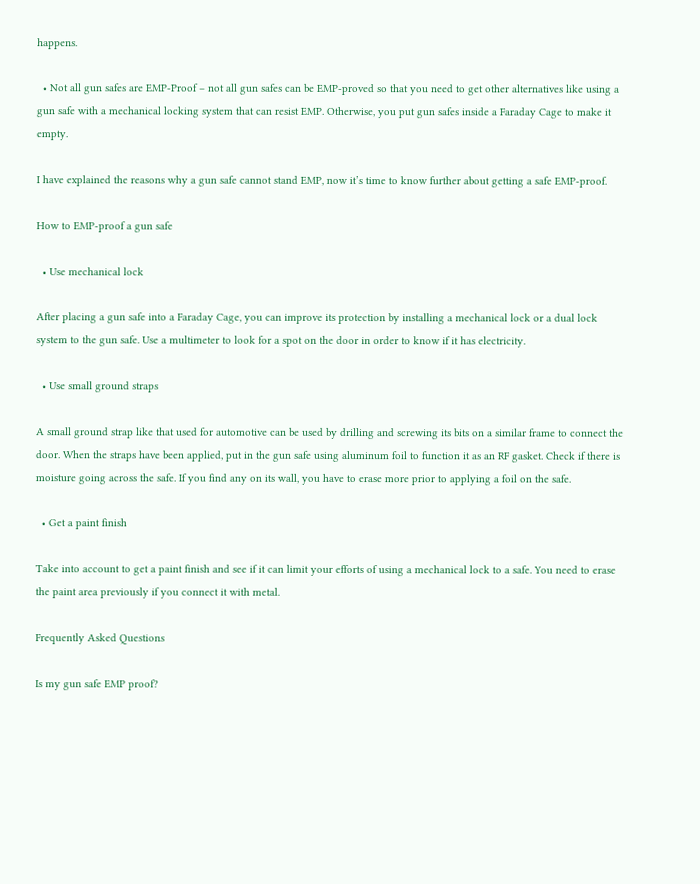happens.

  • Not all gun safes are EMP-Proof – not all gun safes can be EMP-proved so that you need to get other alternatives like using a gun safe with a mechanical locking system that can resist EMP. Otherwise, you put gun safes inside a Faraday Cage to make it empty.

I have explained the reasons why a gun safe cannot stand EMP, now it’s time to know further about getting a safe EMP-proof.

How to EMP-proof a gun safe

  • Use mechanical lock

After placing a gun safe into a Faraday Cage, you can improve its protection by installing a mechanical lock or a dual lock system to the gun safe. Use a multimeter to look for a spot on the door in order to know if it has electricity.

  • Use small ground straps

A small ground strap like that used for automotive can be used by drilling and screwing its bits on a similar frame to connect the door. When the straps have been applied, put in the gun safe using aluminum foil to function it as an RF gasket. Check if there is moisture going across the safe. If you find any on its wall, you have to erase more prior to applying a foil on the safe.

  • Get a paint finish

Take into account to get a paint finish and see if it can limit your efforts of using a mechanical lock to a safe. You need to erase the paint area previously if you connect it with metal.

Frequently Asked Questions

Is my gun safe EMP proof?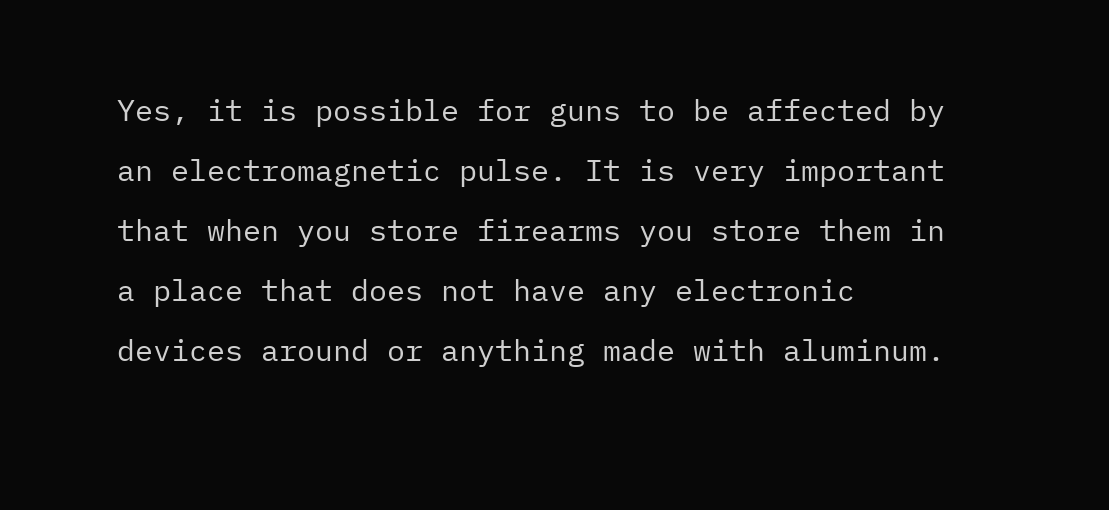Yes, it is possible for guns to be affected by an electromagnetic pulse. It is very important that when you store firearms you store them in a place that does not have any electronic devices around or anything made with aluminum.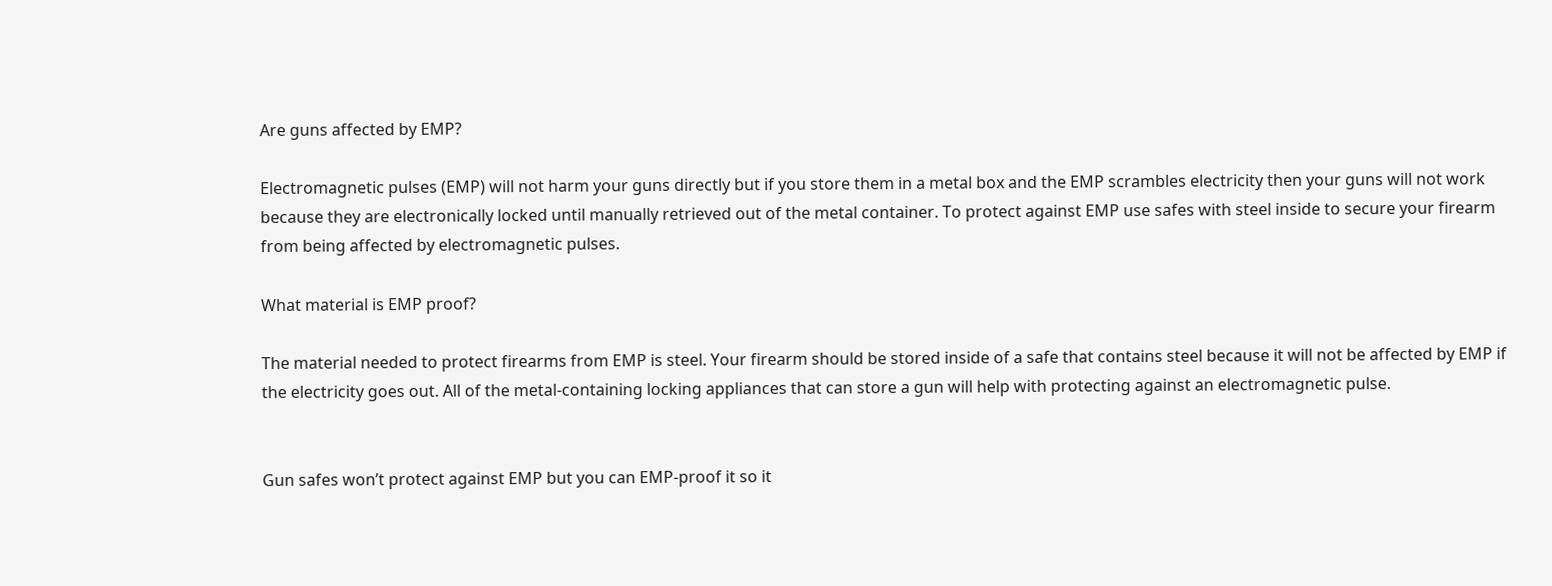Are guns affected by EMP?

Electromagnetic pulses (EMP) will not harm your guns directly but if you store them in a metal box and the EMP scrambles electricity then your guns will not work because they are electronically locked until manually retrieved out of the metal container. To protect against EMP use safes with steel inside to secure your firearm from being affected by electromagnetic pulses.

What material is EMP proof?

The material needed to protect firearms from EMP is steel. Your firearm should be stored inside of a safe that contains steel because it will not be affected by EMP if the electricity goes out. All of the metal-containing locking appliances that can store a gun will help with protecting against an electromagnetic pulse.


Gun safes won’t protect against EMP but you can EMP-proof it so it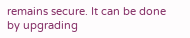remains secure. It can be done by upgrading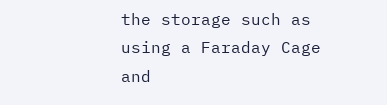the storage such as using a Faraday Cage and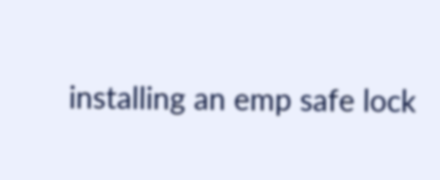installing an emp safe lock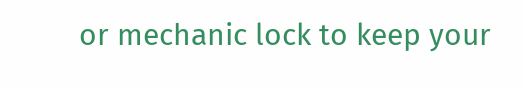or mechanic lock to keep your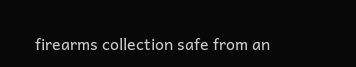firearms collection safe from an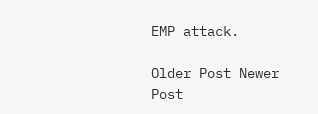EMP attack.

Older Post Newer Post